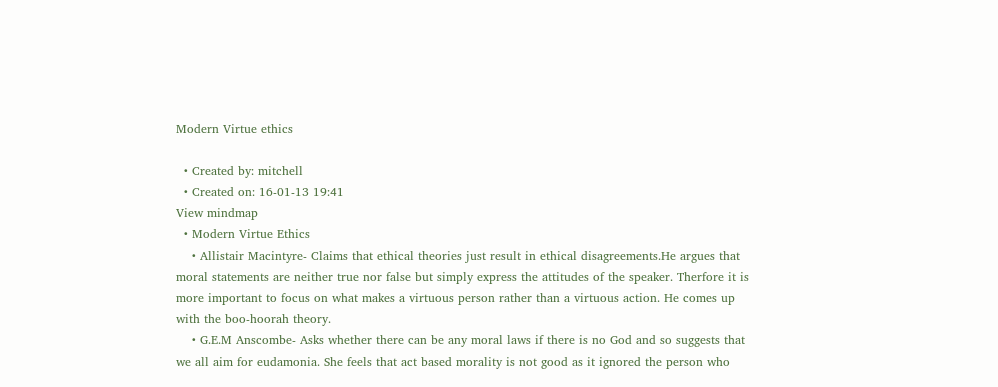Modern Virtue ethics

  • Created by: mitchell
  • Created on: 16-01-13 19:41
View mindmap
  • Modern Virtue Ethics
    • Allistair Macintyre- Claims that ethical theories just result in ethical disagreements.He argues that moral statements are neither true nor false but simply express the attitudes of the speaker. Therfore it is more important to focus on what makes a virtuous person rather than a virtuous action. He comes up with the boo-hoorah theory.
    • G.E.M Anscombe- Asks whether there can be any moral laws if there is no God and so suggests that we all aim for eudamonia. She feels that act based morality is not good as it ignored the person who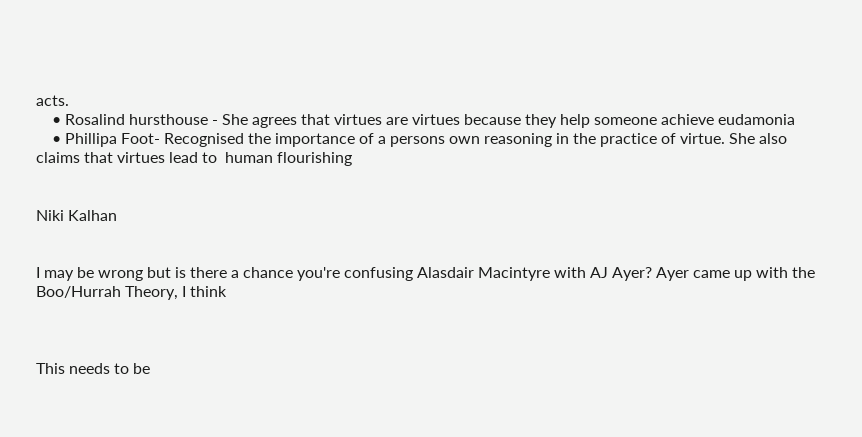acts.
    • Rosalind hursthouse - She agrees that virtues are virtues because they help someone achieve eudamonia
    • Phillipa Foot- Recognised the importance of a persons own reasoning in the practice of virtue. She also claims that virtues lead to  human flourishing


Niki Kalhan


I may be wrong but is there a chance you're confusing Alasdair Macintyre with AJ Ayer? Ayer came up with the Boo/Hurrah Theory, I think



This needs to be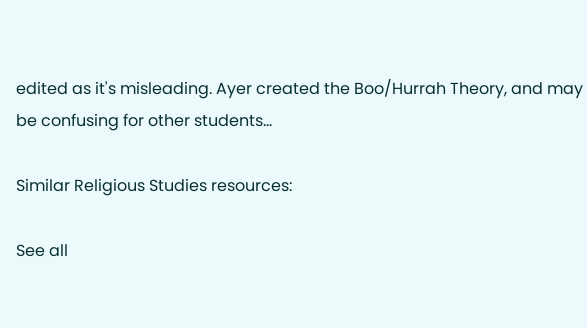edited as it's misleading. Ayer created the Boo/Hurrah Theory, and may be confusing for other students...

Similar Religious Studies resources:

See all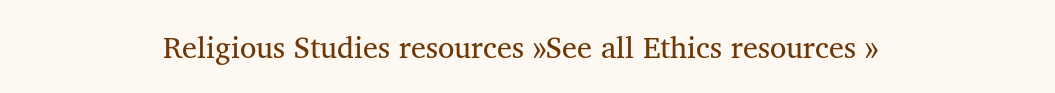Religious Studies resources »See all Ethics resources »